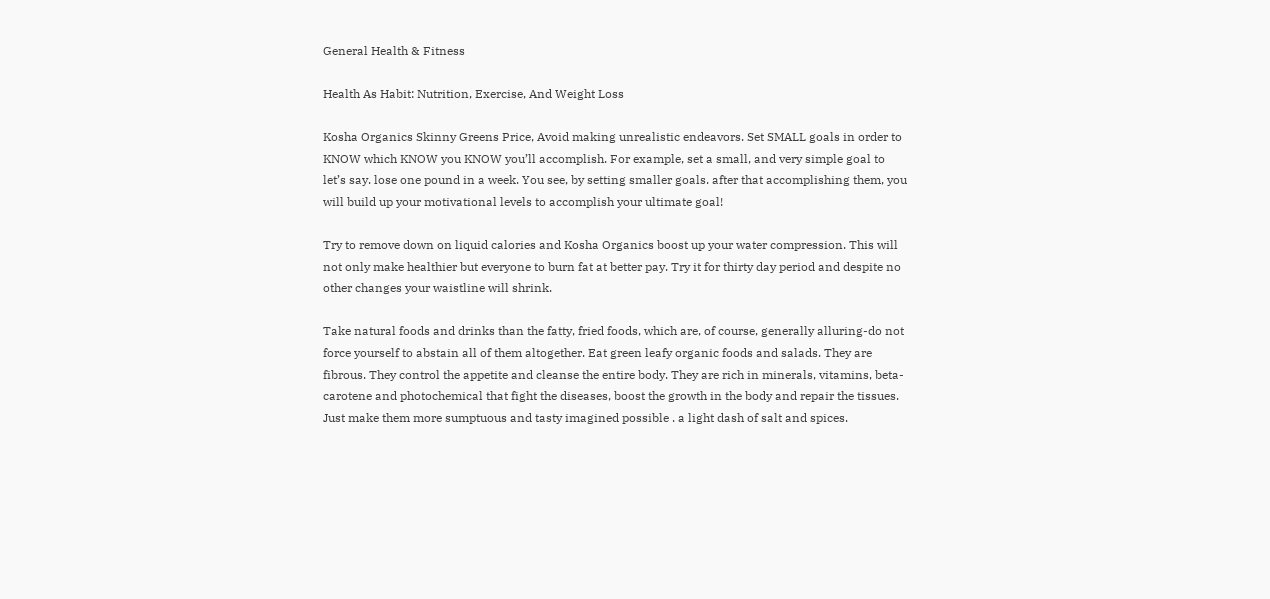General Health & Fitness

Health As Habit: Nutrition, Exercise, And Weight Loss

Kosha Organics Skinny Greens Price, Avoid making unrealistic endeavors. Set SMALL goals in order to KNOW which KNOW you KNOW you’ll accomplish. For example, set a small, and very simple goal to let’s say. lose one pound in a week. You see, by setting smaller goals. after that accomplishing them, you will build up your motivational levels to accomplish your ultimate goal!

Try to remove down on liquid calories and Kosha Organics boost up your water compression. This will not only make healthier but everyone to burn fat at better pay. Try it for thirty day period and despite no other changes your waistline will shrink.

Take natural foods and drinks than the fatty, fried foods, which are, of course, generally alluring-do not force yourself to abstain all of them altogether. Eat green leafy organic foods and salads. They are fibrous. They control the appetite and cleanse the entire body. They are rich in minerals, vitamins, beta-carotene and photochemical that fight the diseases, boost the growth in the body and repair the tissues. Just make them more sumptuous and tasty imagined possible . a light dash of salt and spices.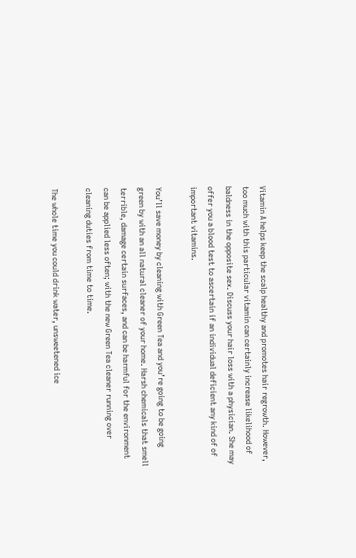Vitamin A helps keep the scalp healthy and promotes hair regrowth. However, too much with this particular vitamin can certainly increase likelihood of baldness in the opposite sex. Discuss your hair loss with a physician. She may offer you a blood test to ascertain if an individual deficient any kind of of important vitamins.

You’ll save money by cleaning with Green Tea and you’re going to be going green by with an all natural cleaner of your home. Harsh chemicals that smell terrible, damage certain surfaces, and can be harmful for the environment can be applied less often; with the new Green Tea cleaner running over cleaning duties from time to time.

The whole time you could drink water, unsweetened ice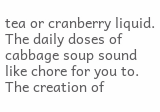tea or cranberry liquid. The daily doses of cabbage soup sound like chore for you to. The creation of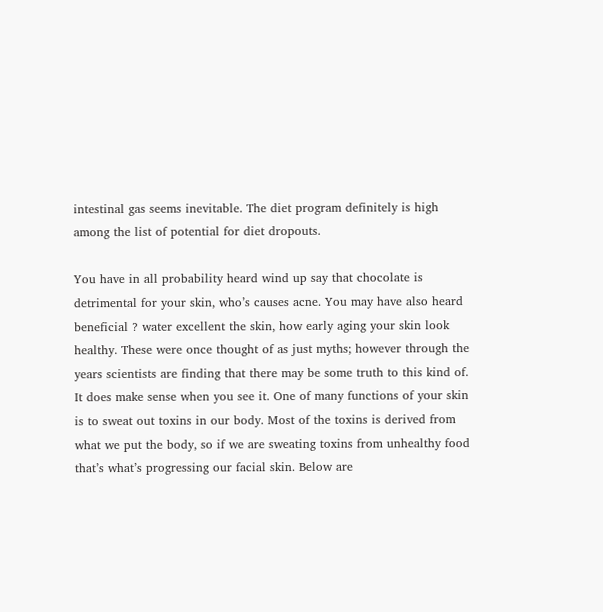intestinal gas seems inevitable. The diet program definitely is high among the list of potential for diet dropouts.

You have in all probability heard wind up say that chocolate is detrimental for your skin, who’s causes acne. You may have also heard beneficial ? water excellent the skin, how early aging your skin look healthy. These were once thought of as just myths; however through the years scientists are finding that there may be some truth to this kind of. It does make sense when you see it. One of many functions of your skin is to sweat out toxins in our body. Most of the toxins is derived from what we put the body, so if we are sweating toxins from unhealthy food that’s what’s progressing our facial skin. Below are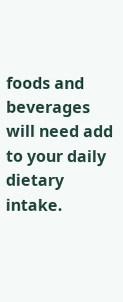foods and beverages will need add to your daily dietary intake.